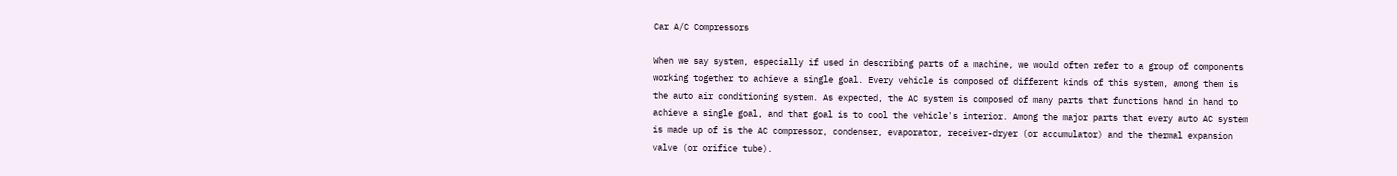Car A/C Compressors

When we say system, especially if used in describing parts of a machine, we would often refer to a group of components working together to achieve a single goal. Every vehicle is composed of different kinds of this system, among them is the auto air conditioning system. As expected, the AC system is composed of many parts that functions hand in hand to achieve a single goal, and that goal is to cool the vehicle's interior. Among the major parts that every auto AC system is made up of is the AC compressor, condenser, evaporator, receiver-dryer (or accumulator) and the thermal expansion valve (or orifice tube).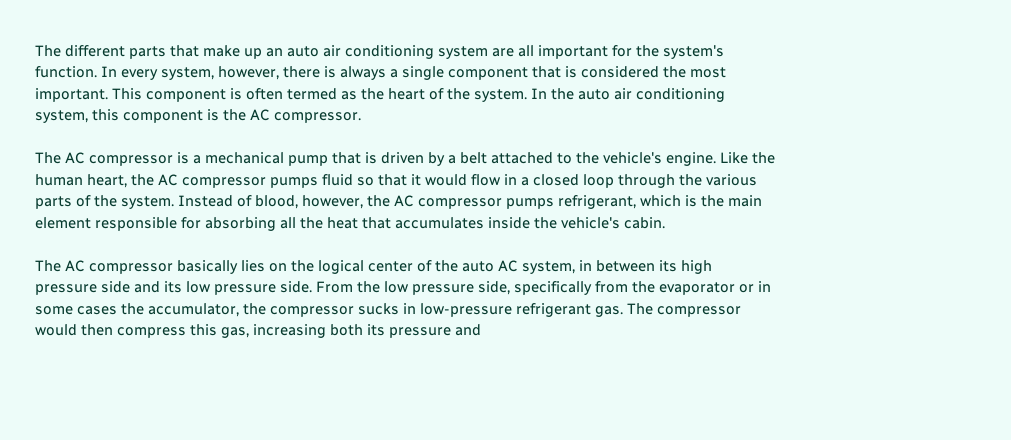The different parts that make up an auto air conditioning system are all important for the system's function. In every system, however, there is always a single component that is considered the most important. This component is often termed as the heart of the system. In the auto air conditioning system, this component is the AC compressor.

The AC compressor is a mechanical pump that is driven by a belt attached to the vehicle's engine. Like the human heart, the AC compressor pumps fluid so that it would flow in a closed loop through the various parts of the system. Instead of blood, however, the AC compressor pumps refrigerant, which is the main element responsible for absorbing all the heat that accumulates inside the vehicle's cabin.

The AC compressor basically lies on the logical center of the auto AC system, in between its high pressure side and its low pressure side. From the low pressure side, specifically from the evaporator or in some cases the accumulator, the compressor sucks in low-pressure refrigerant gas. The compressor would then compress this gas, increasing both its pressure and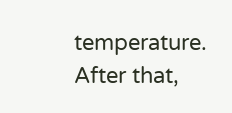temperature. After that,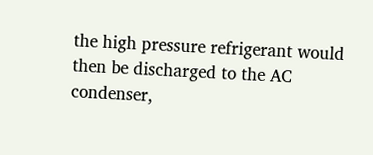the high pressure refrigerant would then be discharged to the AC condenser,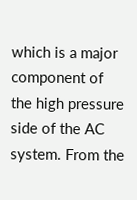which is a major component of the high pressure side of the AC system. From the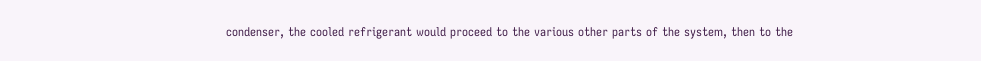condenser, the cooled refrigerant would proceed to the various other parts of the system, then to the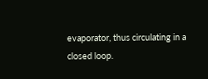evaporator, thus circulating in a closed loop.